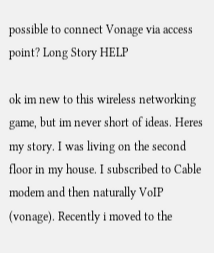possible to connect Vonage via access point? Long Story HELP

ok im new to this wireless networking game, but im never short of ideas. Heres my story. I was living on the second floor in my house. I subscribed to Cable modem and then naturally VoIP (vonage). Recently i moved to the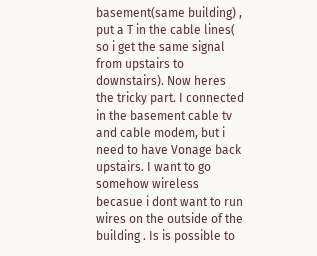basement(same building) , put a T in the cable lines( so i get the same signal from upstairs to downstairs). Now heres the tricky part. I connected in the basement cable tv and cable modem, but i need to have Vonage back upstairs. I want to go somehow wireless becasue i dont want to run wires on the outside of the building . Is is possible to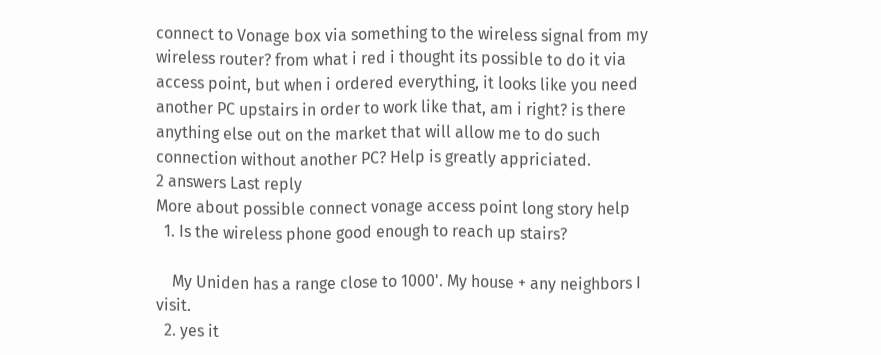connect to Vonage box via something to the wireless signal from my wireless router? from what i red i thought its possible to do it via access point, but when i ordered everything, it looks like you need another PC upstairs in order to work like that, am i right? is there anything else out on the market that will allow me to do such connection without another PC? Help is greatly appriciated.
2 answers Last reply
More about possible connect vonage access point long story help
  1. Is the wireless phone good enough to reach up stairs?

    My Uniden has a range close to 1000'. My house + any neighbors I visit.
  2. yes it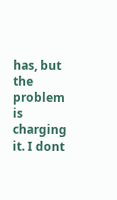has, but the problem is charging it. I dont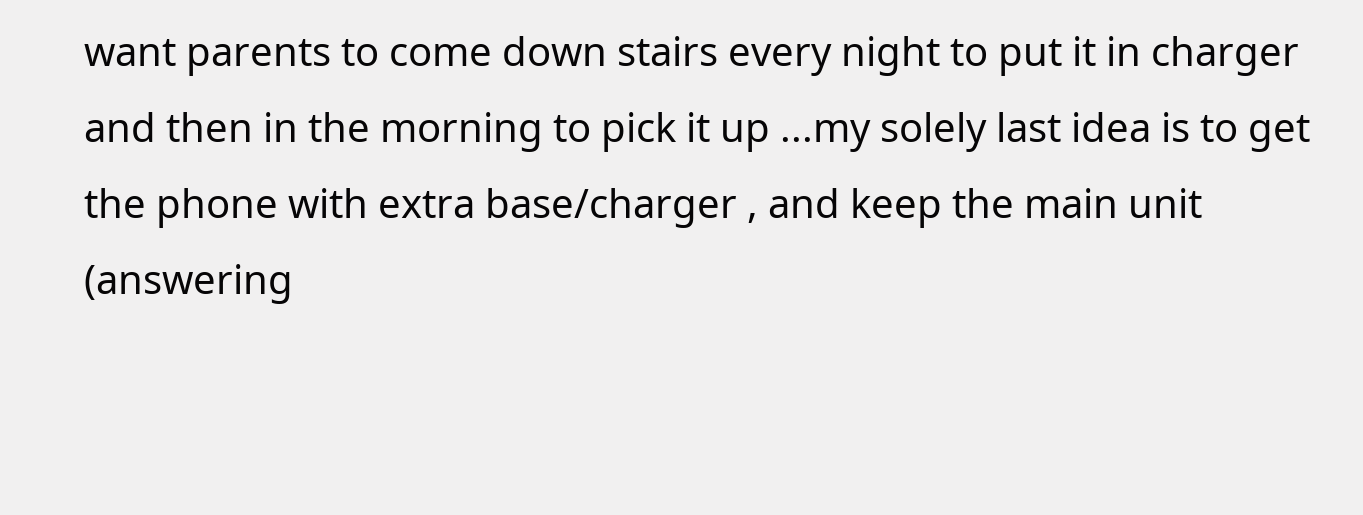want parents to come down stairs every night to put it in charger and then in the morning to pick it up ...my solely last idea is to get the phone with extra base/charger , and keep the main unit (answering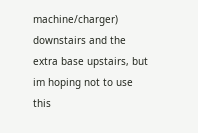machine/charger) downstairs and the extra base upstairs, but im hoping not to use this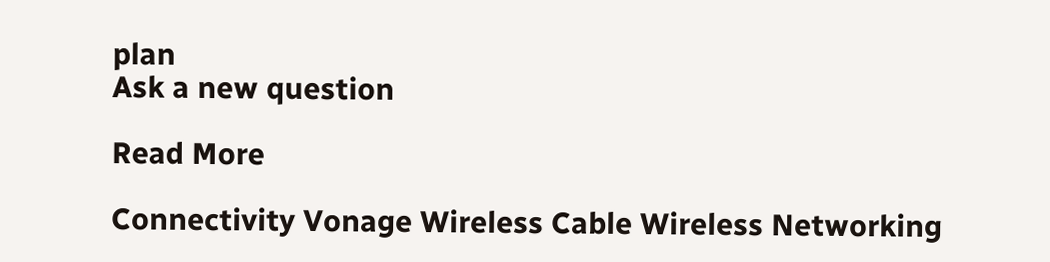plan
Ask a new question

Read More

Connectivity Vonage Wireless Cable Wireless Networking